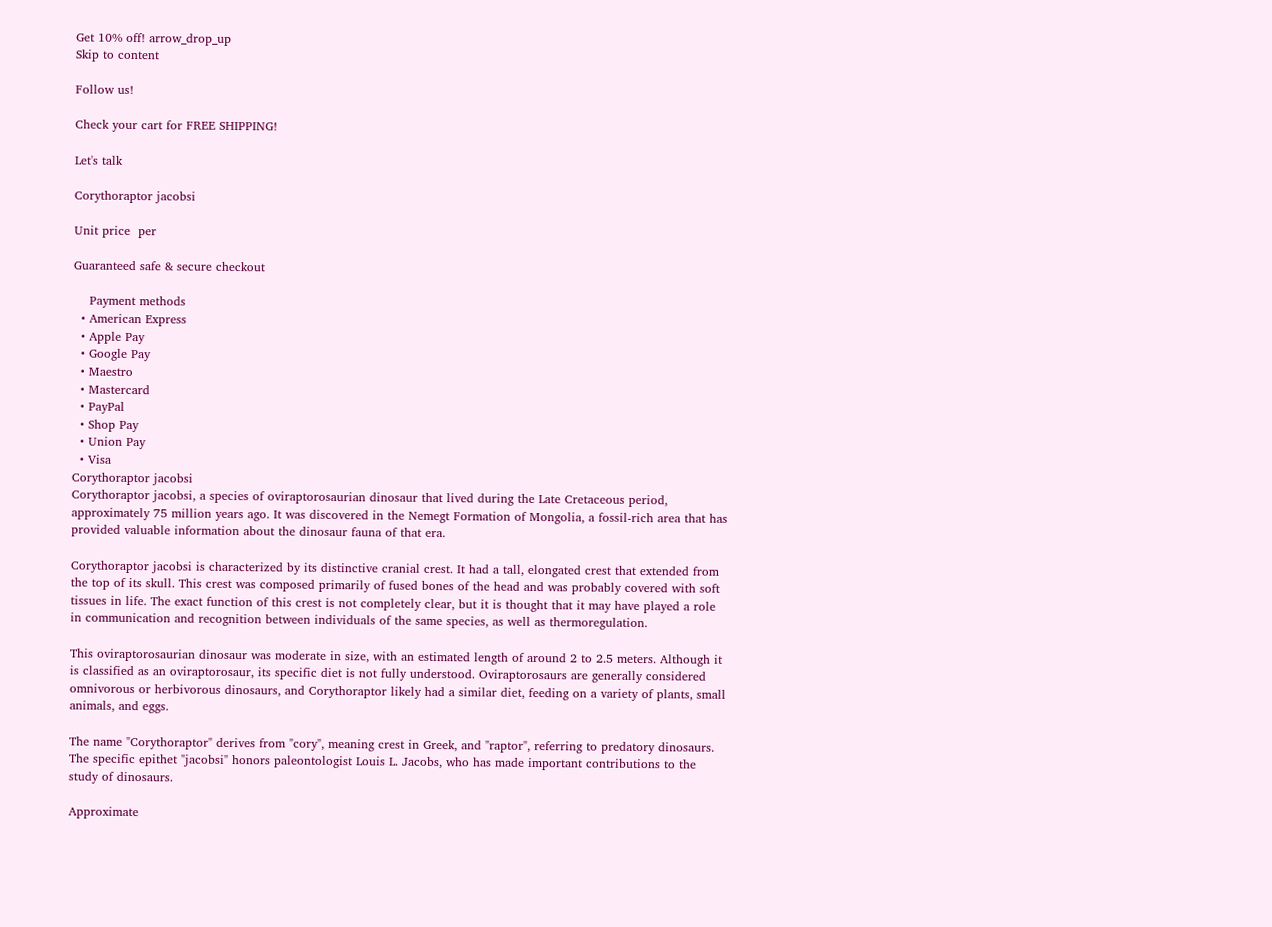Get 10% off! arrow_drop_up
Skip to content

Follow us!

Check your cart for FREE SHIPPING!

Let's talk

Corythoraptor jacobsi

Unit price  per

Guaranteed safe & secure checkout

    Payment methods
  • American Express
  • Apple Pay
  • Google Pay
  • Maestro
  • Mastercard
  • PayPal
  • Shop Pay
  • Union Pay
  • Visa
Corythoraptor jacobsi
Corythoraptor jacobsi, a species of oviraptorosaurian dinosaur that lived during the Late Cretaceous period, approximately 75 million years ago. It was discovered in the Nemegt Formation of Mongolia, a fossil-rich area that has provided valuable information about the dinosaur fauna of that era.

Corythoraptor jacobsi is characterized by its distinctive cranial crest. It had a tall, elongated crest that extended from the top of its skull. This crest was composed primarily of fused bones of the head and was probably covered with soft tissues in life. The exact function of this crest is not completely clear, but it is thought that it may have played a role in communication and recognition between individuals of the same species, as well as thermoregulation.

This oviraptorosaurian dinosaur was moderate in size, with an estimated length of around 2 to 2.5 meters. Although it is classified as an oviraptorosaur, its specific diet is not fully understood. Oviraptorosaurs are generally considered omnivorous or herbivorous dinosaurs, and Corythoraptor likely had a similar diet, feeding on a variety of plants, small animals, and eggs.

The name "Corythoraptor" derives from "cory", meaning crest in Greek, and "raptor", referring to predatory dinosaurs. The specific epithet "jacobsi" honors paleontologist Louis L. Jacobs, who has made important contributions to the study of dinosaurs.

Approximate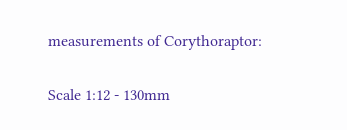measurements of Corythoraptor:

Scale 1:12 - 130mm